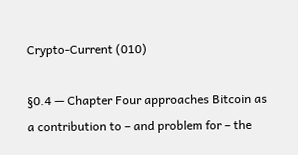Crypto-Current (010)

§0.4 — Chapter Four approaches Bitcoin as a contribution to – and problem for – the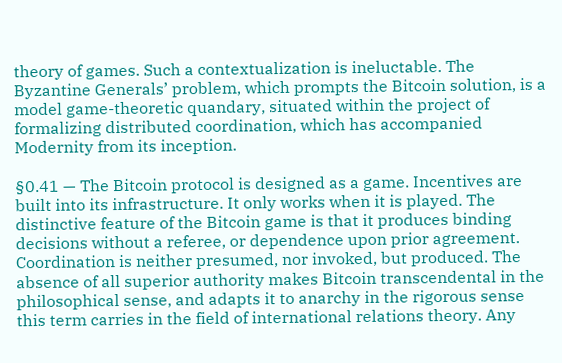theory of games. Such a contextualization is ineluctable. The Byzantine Generals’ problem, which prompts the Bitcoin solution, is a model game-theoretic quandary, situated within the project of formalizing distributed coordination, which has accompanied Modernity from its inception.

§0.41 — The Bitcoin protocol is designed as a game. Incentives are built into its infrastructure. It only works when it is played. The distinctive feature of the Bitcoin game is that it produces binding decisions without a referee, or dependence upon prior agreement. Coordination is neither presumed, nor invoked, but produced. The absence of all superior authority makes Bitcoin transcendental in the philosophical sense, and adapts it to anarchy in the rigorous sense this term carries in the field of international relations theory. Any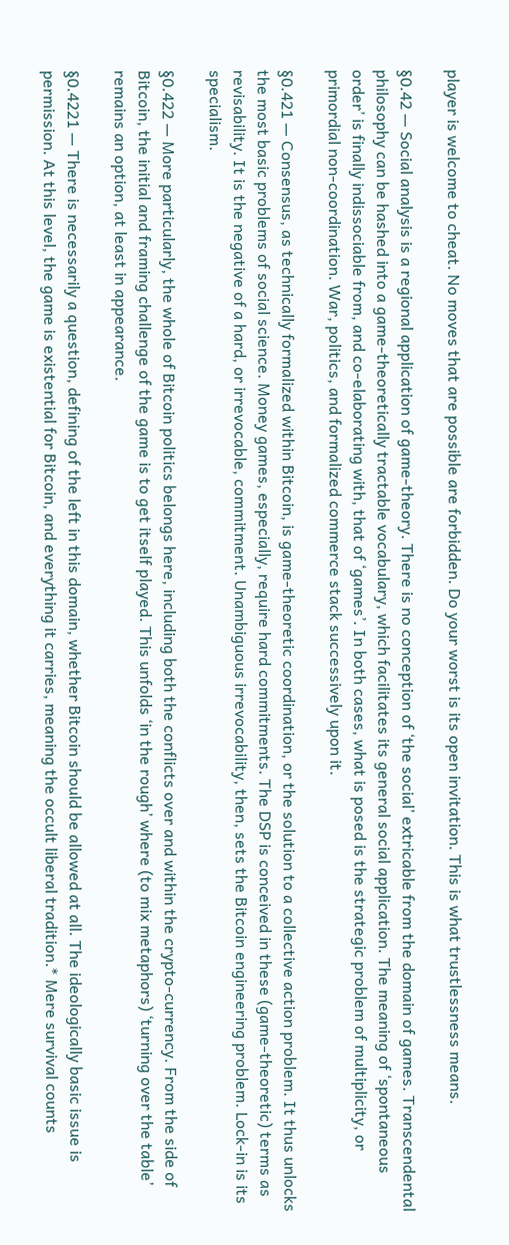player is welcome to cheat. No moves that are possible are forbidden. Do your worst is its open invitation. This is what trustlessness means.

§0.42 — Social analysis is a regional application of game-theory. There is no conception of ‘the social’ extricable from the domain of games. Transcendental philosophy can be hashed into a game-theoretically tractable vocabulary, which facilitates its general social application. The meaning of ‘spontaneous order’ is finally indissociable from, and co-elaborating with, that of ‘games’. In both cases, what is posed is the strategic problem of multiplicity, or primordial non-coordination. War, politics, and formalized commerce stack successively upon it.

§0.421 — Consensus, as technically formalized within Bitcoin, is game-theoretic coordination, or the solution to a collective action problem. It thus unlocks the most basic problems of social science. Money games, especially, require hard commitments. The DSP is conceived in these (game-theoretic) terms as revisability. It is the negative of a hard, or irrevocable, commitment. Unambiguous irrevocability, then, sets the Bitcoin engineering problem. Lock-in is its specialism.

§0.422 — More particularly, the whole of Bitcoin politics belongs here, including both the conflicts over and within the crypto-currency. From the side of Bitcoin, the initial and framing challenge of the game is to get itself played. This unfolds ‘in the rough’ where (to mix metaphors) ‘turning over the table’ remains an option, at least in appearance.

§0.4221 — There is necessarily a question, defining of the left in this domain, whether Bitcoin should be allowed at all. The ideologically basic issue is permission. At this level, the game is existential for Bitcoin, and everything it carries, meaning the occult liberal tradition.* Mere survival counts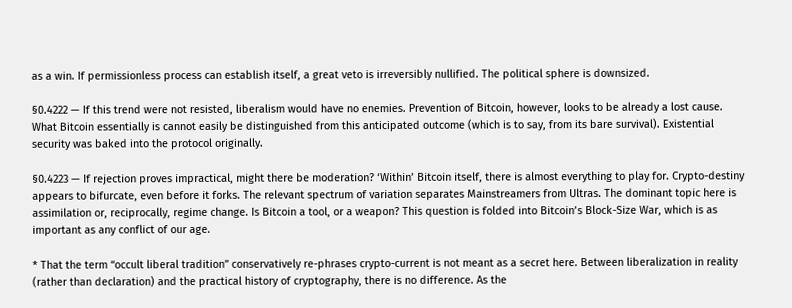as a win. If permissionless process can establish itself, a great veto is irreversibly nullified. The political sphere is downsized.

§0.4222 — If this trend were not resisted, liberalism would have no enemies. Prevention of Bitcoin, however, looks to be already a lost cause. What Bitcoin essentially is cannot easily be distinguished from this anticipated outcome (which is to say, from its bare survival). Existential security was baked into the protocol originally.

§0.4223 — If rejection proves impractical, might there be moderation? ‘Within’ Bitcoin itself, there is almost everything to play for. Crypto-destiny appears to bifurcate, even before it forks. The relevant spectrum of variation separates Mainstreamers from Ultras. The dominant topic here is assimilation or, reciprocally, regime change. Is Bitcoin a tool, or a weapon? This question is folded into Bitcoin’s Block-Size War, which is as important as any conflict of our age.

* That the term “occult liberal tradition” conservatively re-phrases crypto-current is not meant as a secret here. Between liberalization in reality (rather than declaration) and the practical history of cryptography, there is no difference. As the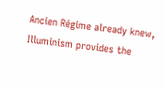Ancien Régime already knew, Illuminism provides the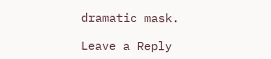dramatic mask.

Leave a Reply